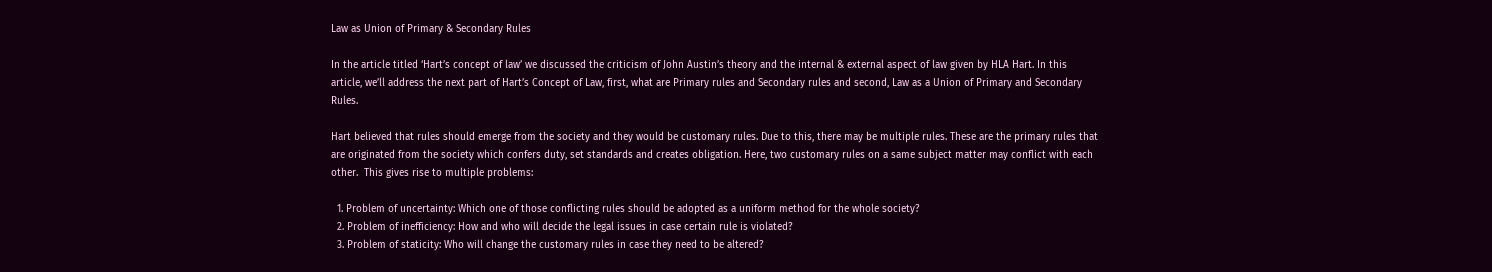Law as Union of Primary & Secondary Rules

In the article titled ‘Hart’s concept of law’ we discussed the criticism of John Austin’s theory and the internal & external aspect of law given by HLA Hart. In this article, we’ll address the next part of Hart’s Concept of Law, first, what are Primary rules and Secondary rules and second, Law as a Union of Primary and Secondary Rules.

Hart believed that rules should emerge from the society and they would be customary rules. Due to this, there may be multiple rules. These are the primary rules that are originated from the society which confers duty, set standards and creates obligation. Here, two customary rules on a same subject matter may conflict with each other.  This gives rise to multiple problems:

  1. Problem of uncertainty: Which one of those conflicting rules should be adopted as a uniform method for the whole society?
  2. Problem of inefficiency: How and who will decide the legal issues in case certain rule is violated?
  3. Problem of staticity: Who will change the customary rules in case they need to be altered?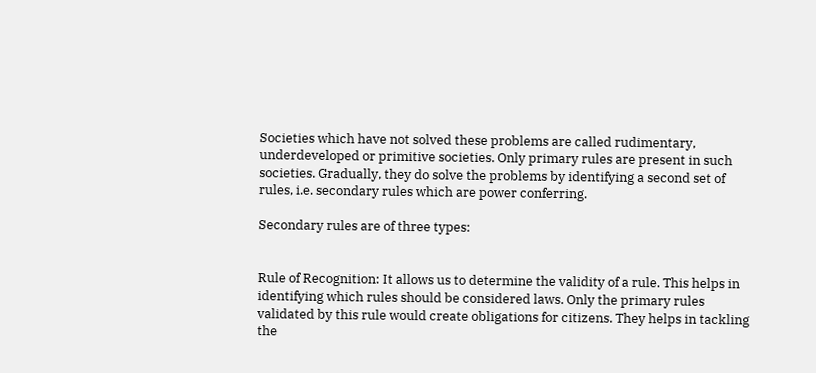Societies which have not solved these problems are called rudimentary, underdeveloped or primitive societies. Only primary rules are present in such societies. Gradually, they do solve the problems by identifying a second set of rules, i.e. secondary rules which are power conferring.

Secondary rules are of three types:


Rule of Recognition: It allows us to determine the validity of a rule. This helps in identifying which rules should be considered laws. Only the primary rules validated by this rule would create obligations for citizens. They helps in tackling the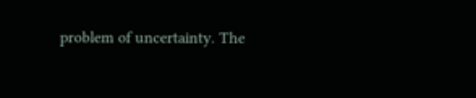problem of uncertainty. The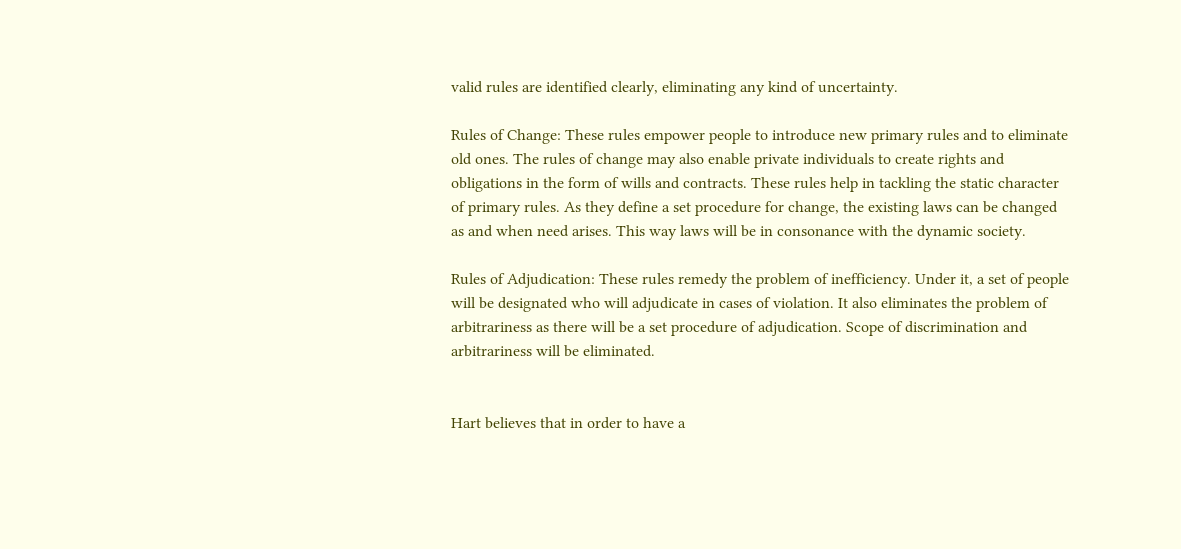valid rules are identified clearly, eliminating any kind of uncertainty.

Rules of Change: These rules empower people to introduce new primary rules and to eliminate old ones. The rules of change may also enable private individuals to create rights and obligations in the form of wills and contracts. These rules help in tackling the static character of primary rules. As they define a set procedure for change, the existing laws can be changed as and when need arises. This way laws will be in consonance with the dynamic society.

Rules of Adjudication: These rules remedy the problem of inefficiency. Under it, a set of people will be designated who will adjudicate in cases of violation. It also eliminates the problem of arbitrariness as there will be a set procedure of adjudication. Scope of discrimination and arbitrariness will be eliminated.


Hart believes that in order to have a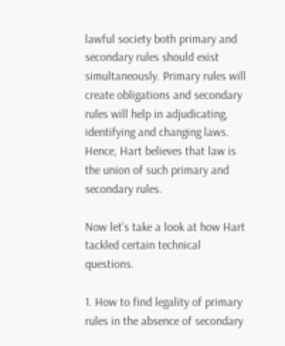lawful society both primary and secondary rules should exist simultaneously. Primary rules will create obligations and secondary rules will help in adjudicating, identifying and changing laws. Hence, Hart believes that law is the union of such primary and secondary rules.

Now let’s take a look at how Hart tackled certain technical questions.

1. How to find legality of primary rules in the absence of secondary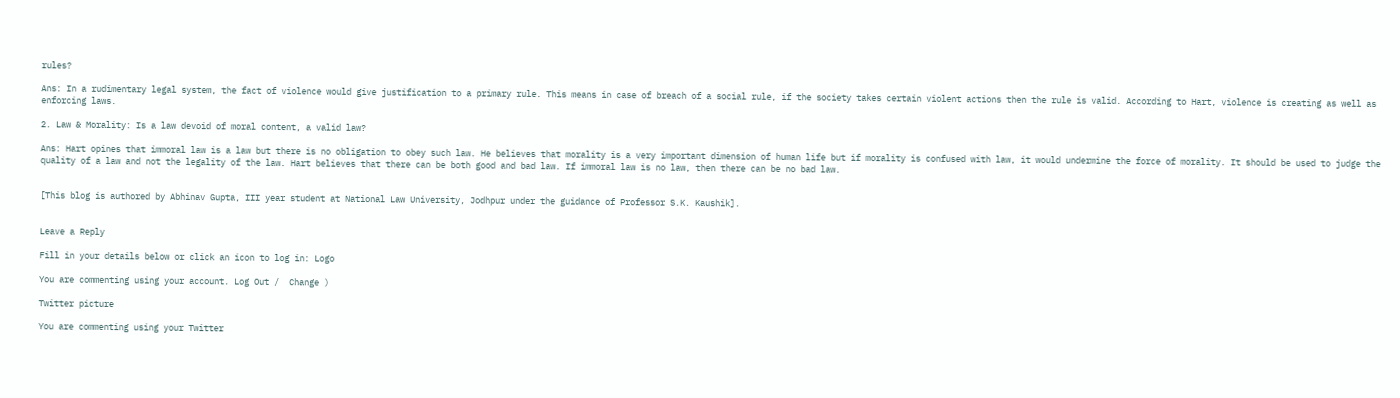rules?

Ans: In a rudimentary legal system, the fact of violence would give justification to a primary rule. This means in case of breach of a social rule, if the society takes certain violent actions then the rule is valid. According to Hart, violence is creating as well as enforcing laws.

2. Law & Morality: Is a law devoid of moral content, a valid law?

Ans: Hart opines that immoral law is a law but there is no obligation to obey such law. He believes that morality is a very important dimension of human life but if morality is confused with law, it would undermine the force of morality. It should be used to judge the quality of a law and not the legality of the law. Hart believes that there can be both good and bad law. If immoral law is no law, then there can be no bad law.


[This blog is authored by Abhinav Gupta, III year student at National Law University, Jodhpur under the guidance of Professor S.K. Kaushik].


Leave a Reply

Fill in your details below or click an icon to log in: Logo

You are commenting using your account. Log Out /  Change )

Twitter picture

You are commenting using your Twitter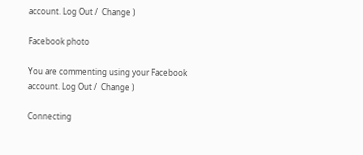account. Log Out /  Change )

Facebook photo

You are commenting using your Facebook account. Log Out /  Change )

Connecting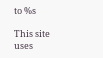to %s

This site uses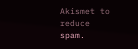Akismet to reduce spam.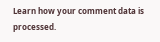Learn how your comment data is processed.